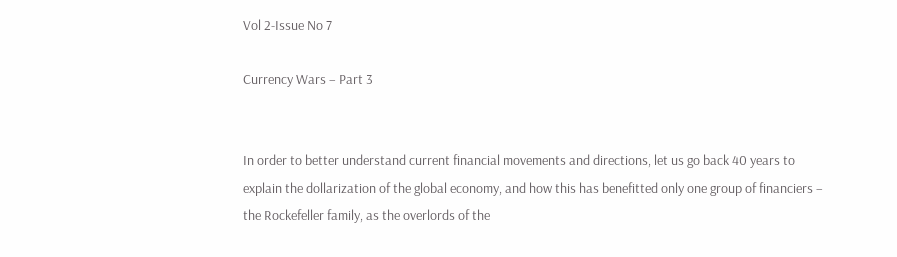Vol 2-Issue No 7

Currency Wars – Part 3


In order to better understand current financial movements and directions, let us go back 40 years to explain the dollarization of the global economy, and how this has benefitted only one group of financiers – the Rockefeller family, as the overlords of the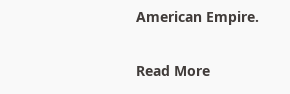American Empire.

Read More